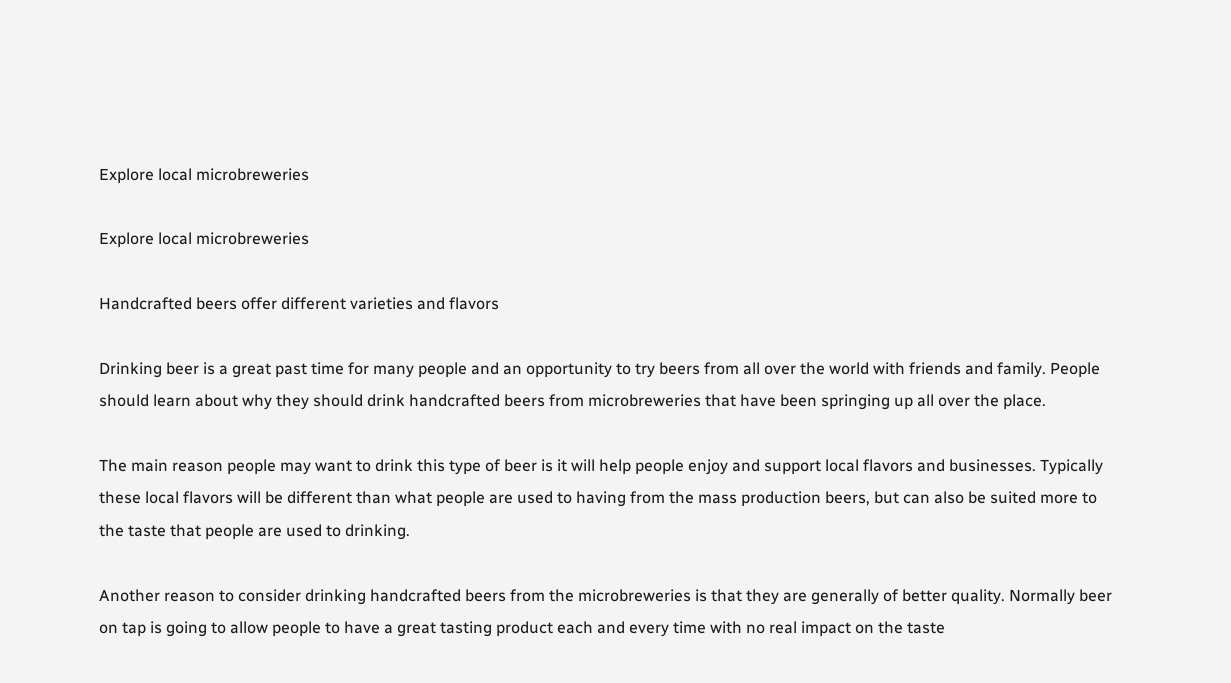Explore local microbreweries

Explore local microbreweries

Handcrafted beers offer different varieties and flavors

Drinking beer is a great past time for many people and an opportunity to try beers from all over the world with friends and family. People should learn about why they should drink handcrafted beers from microbreweries that have been springing up all over the place.

The main reason people may want to drink this type of beer is it will help people enjoy and support local flavors and businesses. Typically these local flavors will be different than what people are used to having from the mass production beers, but can also be suited more to the taste that people are used to drinking.

Another reason to consider drinking handcrafted beers from the microbreweries is that they are generally of better quality. Normally beer on tap is going to allow people to have a great tasting product each and every time with no real impact on the taste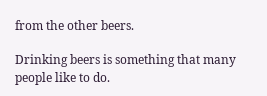from the other beers.

Drinking beers is something that many people like to do.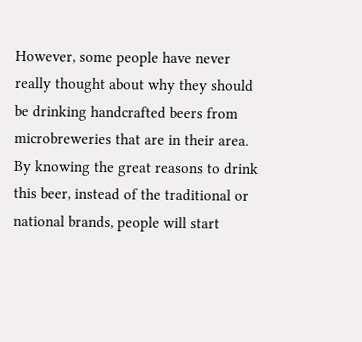However, some people have never really thought about why they should be drinking handcrafted beers from microbreweries that are in their area. By knowing the great reasons to drink this beer, instead of the traditional or national brands, people will start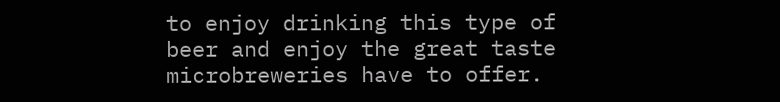to enjoy drinking this type of beer and enjoy the great taste microbreweries have to offer.